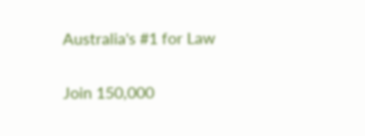Australia's #1 for Law

Join 150,000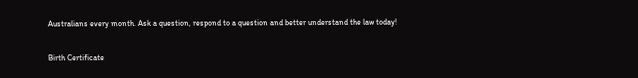Australians every month. Ask a question, respond to a question and better understand the law today!

Birth Certificate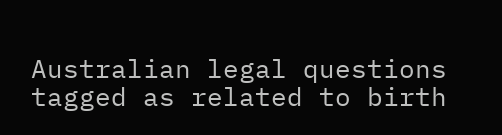Australian legal questions tagged as related to birth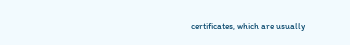certificates, which are usually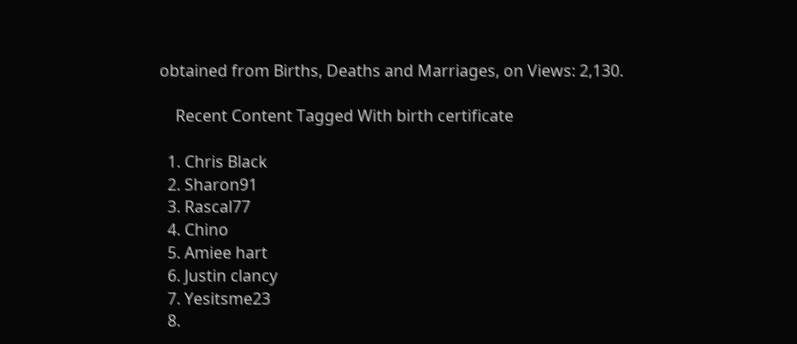obtained from Births, Deaths and Marriages, on Views: 2,130.

    Recent Content Tagged With birth certificate

  1. Chris Black
  2. Sharon91
  3. Rascal77
  4. Chino
  5. Amiee hart
  6. Justin clancy
  7. Yesitsme23
  8.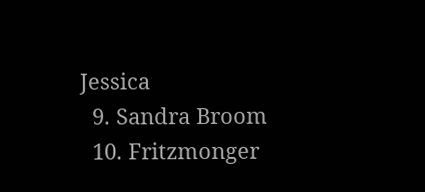Jessica
  9. Sandra Broom
  10. Fritzmonger